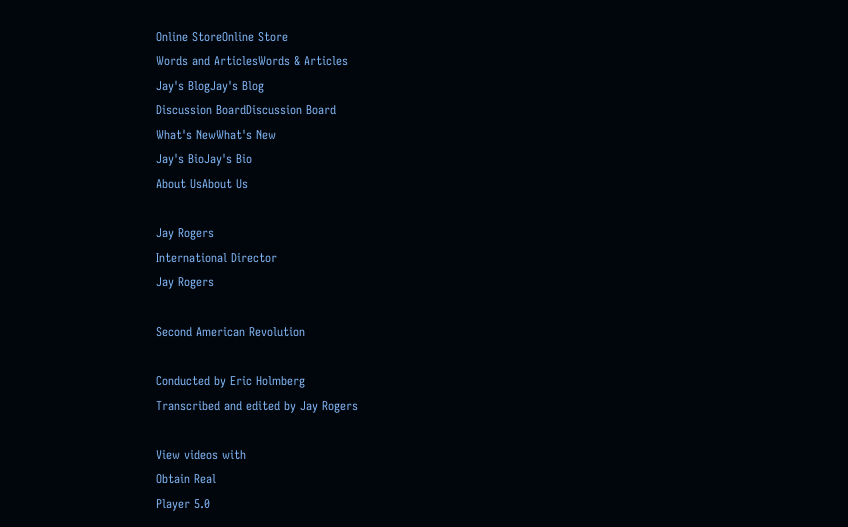Online StoreOnline Store
Words and ArticlesWords & Articles
Jay's BlogJay's Blog
Discussion BoardDiscussion Board
What's NewWhat's New
Jay's BioJay's Bio
About UsAbout Us

Jay Rogers
International Director
Jay Rogers

Second American Revolution

Conducted by Eric Holmberg
Transcribed and edited by Jay Rogers

View videos with
Obtain Real
Player 5.0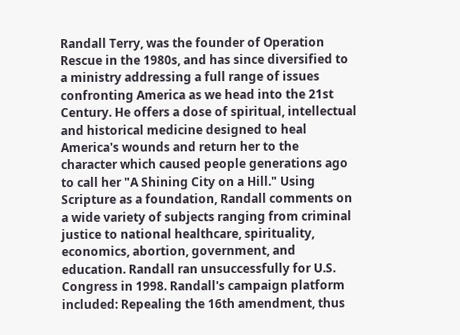Randall Terry, was the founder of Operation Rescue in the 1980s, and has since diversified to a ministry addressing a full range of issues confronting America as we head into the 21st Century. He offers a dose of spiritual, intellectual and historical medicine designed to heal America's wounds and return her to the character which caused people generations ago to call her "A Shining City on a Hill." Using Scripture as a foundation, Randall comments on a wide variety of subjects ranging from criminal justice to national healthcare, spirituality, economics, abortion, government, and education. Randall ran unsuccessfully for U.S. Congress in 1998. Randall's campaign platform included: Repealing the 16th amendment, thus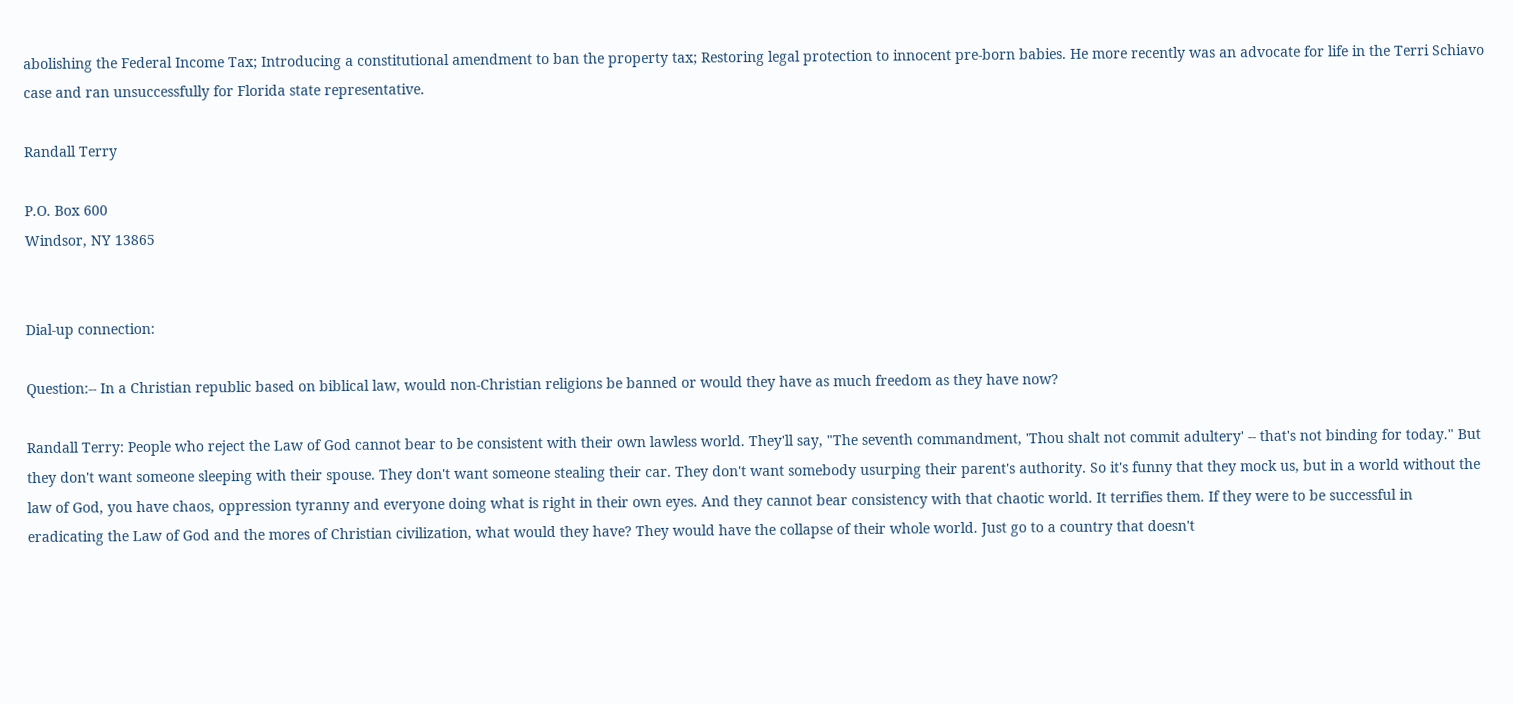abolishing the Federal Income Tax; Introducing a constitutional amendment to ban the property tax; Restoring legal protection to innocent pre-born babies. He more recently was an advocate for life in the Terri Schiavo case and ran unsuccessfully for Florida state representative.

Randall Terry

P.O. Box 600
Windsor, NY 13865


Dial-up connection:

Question:-- In a Christian republic based on biblical law, would non-Christian religions be banned or would they have as much freedom as they have now?

Randall Terry: People who reject the Law of God cannot bear to be consistent with their own lawless world. They'll say, "The seventh commandment, 'Thou shalt not commit adultery' -- that's not binding for today." But they don't want someone sleeping with their spouse. They don't want someone stealing their car. They don't want somebody usurping their parent's authority. So it's funny that they mock us, but in a world without the law of God, you have chaos, oppression tyranny and everyone doing what is right in their own eyes. And they cannot bear consistency with that chaotic world. It terrifies them. If they were to be successful in eradicating the Law of God and the mores of Christian civilization, what would they have? They would have the collapse of their whole world. Just go to a country that doesn't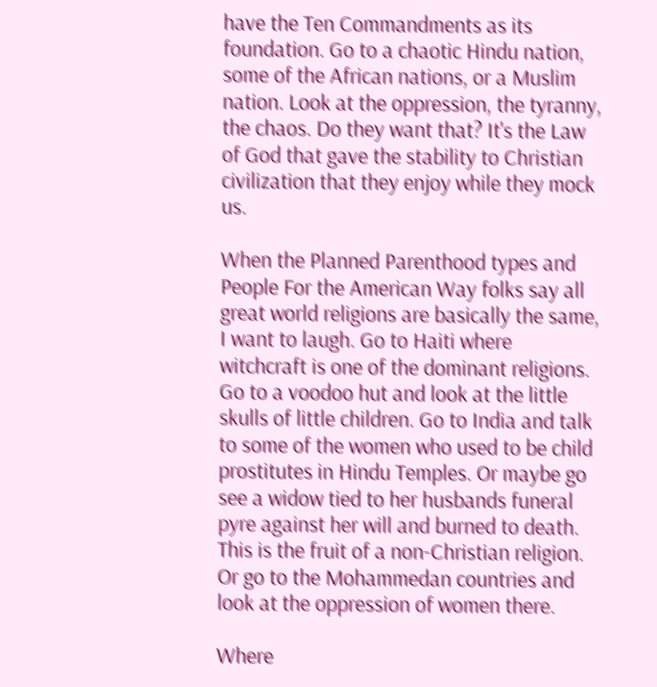have the Ten Commandments as its foundation. Go to a chaotic Hindu nation, some of the African nations, or a Muslim nation. Look at the oppression, the tyranny, the chaos. Do they want that? It's the Law of God that gave the stability to Christian civilization that they enjoy while they mock us.

When the Planned Parenthood types and People For the American Way folks say all great world religions are basically the same, I want to laugh. Go to Haiti where witchcraft is one of the dominant religions. Go to a voodoo hut and look at the little skulls of little children. Go to India and talk to some of the women who used to be child prostitutes in Hindu Temples. Or maybe go see a widow tied to her husbands funeral pyre against her will and burned to death. This is the fruit of a non-Christian religion. Or go to the Mohammedan countries and look at the oppression of women there.

Where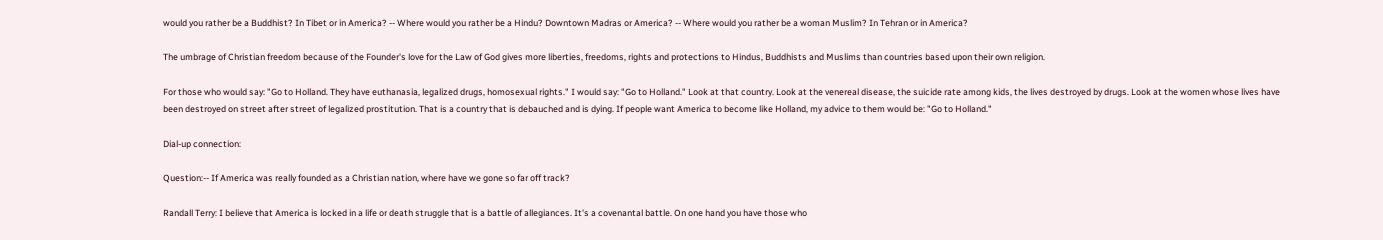would you rather be a Buddhist? In Tibet or in America? -- Where would you rather be a Hindu? Downtown Madras or America? -- Where would you rather be a woman Muslim? In Tehran or in America?

The umbrage of Christian freedom because of the Founder's love for the Law of God gives more liberties, freedoms, rights and protections to Hindus, Buddhists and Muslims than countries based upon their own religion.

For those who would say: "Go to Holland. They have euthanasia, legalized drugs, homosexual rights." I would say: "Go to Holland." Look at that country. Look at the venereal disease, the suicide rate among kids, the lives destroyed by drugs. Look at the women whose lives have been destroyed on street after street of legalized prostitution. That is a country that is debauched and is dying. If people want America to become like Holland, my advice to them would be: "Go to Holland."

Dial-up connection:

Question:-- If America was really founded as a Christian nation, where have we gone so far off track?

Randall Terry: I believe that America is locked in a life or death struggle that is a battle of allegiances. It's a covenantal battle. On one hand you have those who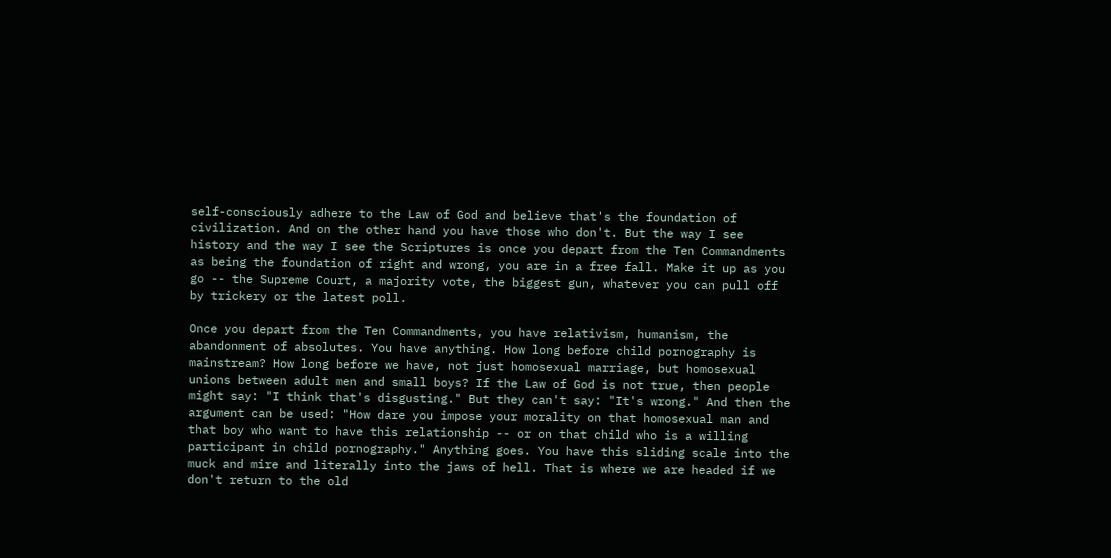self-consciously adhere to the Law of God and believe that's the foundation of civilization. And on the other hand you have those who don't. But the way I see history and the way I see the Scriptures is once you depart from the Ten Commandments as being the foundation of right and wrong, you are in a free fall. Make it up as you go -- the Supreme Court, a majority vote, the biggest gun, whatever you can pull off by trickery or the latest poll.

Once you depart from the Ten Commandments, you have relativism, humanism, the abandonment of absolutes. You have anything. How long before child pornography is mainstream? How long before we have, not just homosexual marriage, but homosexual unions between adult men and small boys? If the Law of God is not true, then people might say: "I think that's disgusting." But they can't say: "It's wrong." And then the argument can be used: "How dare you impose your morality on that homosexual man and that boy who want to have this relationship -- or on that child who is a willing participant in child pornography." Anything goes. You have this sliding scale into the muck and mire and literally into the jaws of hell. That is where we are headed if we don't return to the old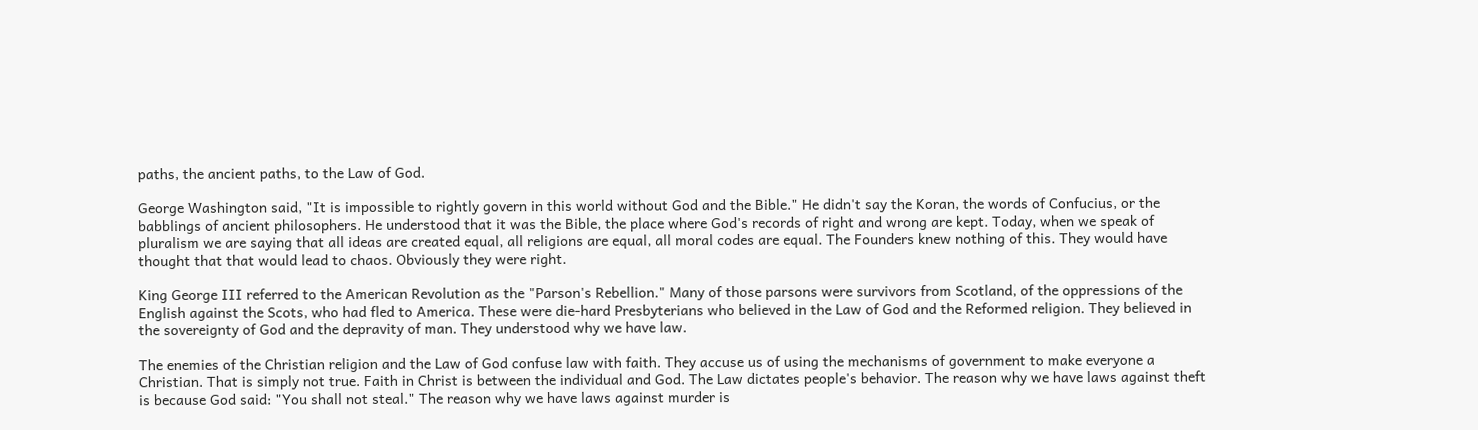paths, the ancient paths, to the Law of God.

George Washington said, "It is impossible to rightly govern in this world without God and the Bible." He didn't say the Koran, the words of Confucius, or the babblings of ancient philosophers. He understood that it was the Bible, the place where God's records of right and wrong are kept. Today, when we speak of pluralism we are saying that all ideas are created equal, all religions are equal, all moral codes are equal. The Founders knew nothing of this. They would have thought that that would lead to chaos. Obviously they were right.

King George III referred to the American Revolution as the "Parson's Rebellion." Many of those parsons were survivors from Scotland, of the oppressions of the English against the Scots, who had fled to America. These were die-hard Presbyterians who believed in the Law of God and the Reformed religion. They believed in the sovereignty of God and the depravity of man. They understood why we have law.

The enemies of the Christian religion and the Law of God confuse law with faith. They accuse us of using the mechanisms of government to make everyone a Christian. That is simply not true. Faith in Christ is between the individual and God. The Law dictates people's behavior. The reason why we have laws against theft is because God said: "You shall not steal." The reason why we have laws against murder is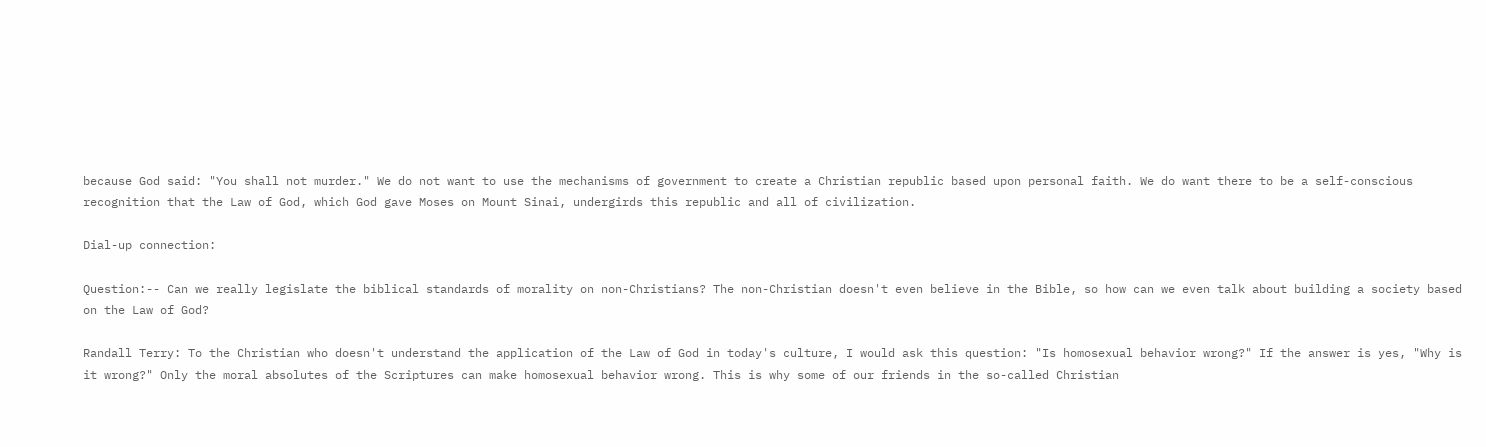because God said: "You shall not murder." We do not want to use the mechanisms of government to create a Christian republic based upon personal faith. We do want there to be a self-conscious recognition that the Law of God, which God gave Moses on Mount Sinai, undergirds this republic and all of civilization.

Dial-up connection:

Question:-- Can we really legislate the biblical standards of morality on non-Christians? The non-Christian doesn't even believe in the Bible, so how can we even talk about building a society based on the Law of God?

Randall Terry: To the Christian who doesn't understand the application of the Law of God in today's culture, I would ask this question: "Is homosexual behavior wrong?" If the answer is yes, "Why is it wrong?" Only the moral absolutes of the Scriptures can make homosexual behavior wrong. This is why some of our friends in the so-called Christian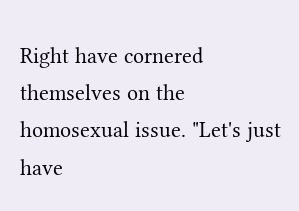Right have cornered themselves on the homosexual issue. "Let's just have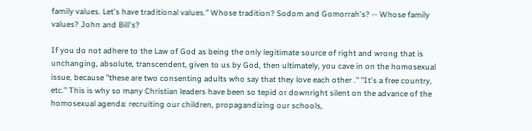family values. Let's have traditional values." Whose tradition? Sodom and Gomorrah's? -- Whose family values? John and Bill's?

If you do not adhere to the Law of God as being the only legitimate source of right and wrong that is unchanging, absolute, transcendent, given to us by God, then ultimately, you cave in on the homosexual issue, because "these are two consenting adults who say that they love each other ." "It's a free country, etc." This is why so many Christian leaders have been so tepid or downright silent on the advance of the homosexual agenda: recruiting our children, propagandizing our schools,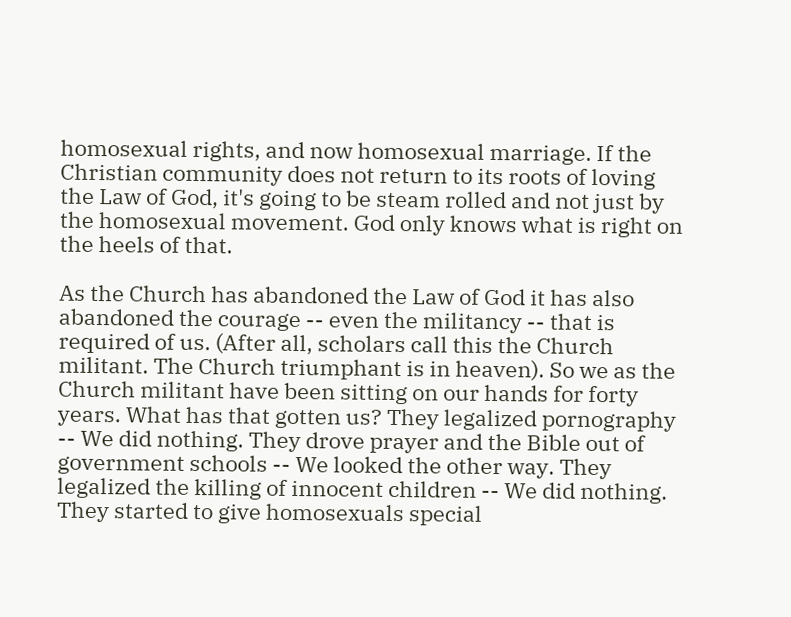homosexual rights, and now homosexual marriage. If the Christian community does not return to its roots of loving the Law of God, it's going to be steam rolled and not just by the homosexual movement. God only knows what is right on the heels of that.

As the Church has abandoned the Law of God it has also abandoned the courage -- even the militancy -- that is required of us. (After all, scholars call this the Church militant. The Church triumphant is in heaven). So we as the Church militant have been sitting on our hands for forty years. What has that gotten us? They legalized pornography -- We did nothing. They drove prayer and the Bible out of government schools -- We looked the other way. They legalized the killing of innocent children -- We did nothing. They started to give homosexuals special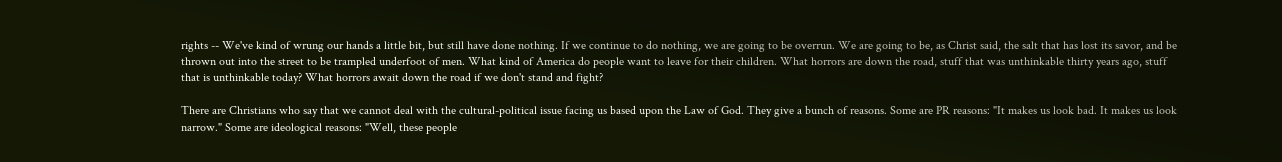rights -- We've kind of wrung our hands a little bit, but still have done nothing. If we continue to do nothing, we are going to be overrun. We are going to be, as Christ said, the salt that has lost its savor, and be thrown out into the street to be trampled underfoot of men. What kind of America do people want to leave for their children. What horrors are down the road, stuff that was unthinkable thirty years ago, stuff that is unthinkable today? What horrors await down the road if we don't stand and fight?

There are Christians who say that we cannot deal with the cultural-political issue facing us based upon the Law of God. They give a bunch of reasons. Some are PR reasons: "It makes us look bad. It makes us look narrow." Some are ideological reasons: "Well, these people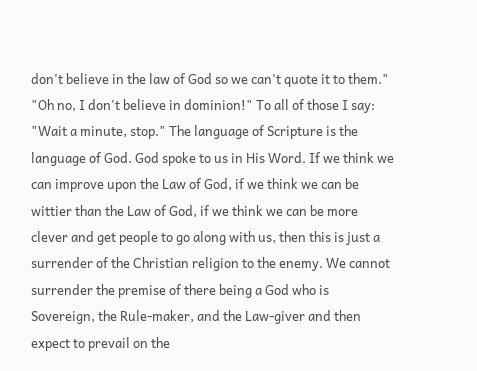don't believe in the law of God so we can't quote it to them." "Oh no, I don't believe in dominion!" To all of those I say: "Wait a minute, stop." The language of Scripture is the language of God. God spoke to us in His Word. If we think we can improve upon the Law of God, if we think we can be wittier than the Law of God, if we think we can be more clever and get people to go along with us, then this is just a surrender of the Christian religion to the enemy. We cannot surrender the premise of there being a God who is Sovereign, the Rule-maker, and the Law-giver and then expect to prevail on the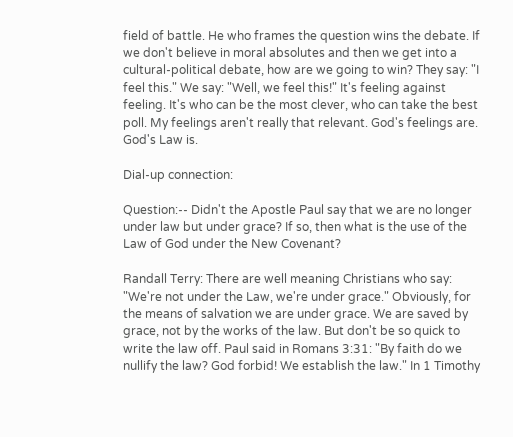field of battle. He who frames the question wins the debate. If we don't believe in moral absolutes and then we get into a cultural-political debate, how are we going to win? They say: "I feel this." We say: "Well, we feel this!" It's feeling against feeling. It's who can be the most clever, who can take the best poll. My feelings aren't really that relevant. God's feelings are. God's Law is.

Dial-up connection:

Question:-- Didn't the Apostle Paul say that we are no longer under law but under grace? If so, then what is the use of the Law of God under the New Covenant?

Randall Terry: There are well meaning Christians who say: "We're not under the Law, we're under grace." Obviously, for the means of salvation we are under grace. We are saved by grace, not by the works of the law. But don't be so quick to write the law off. Paul said in Romans 3:31: "By faith do we nullify the law? God forbid! We establish the law." In 1 Timothy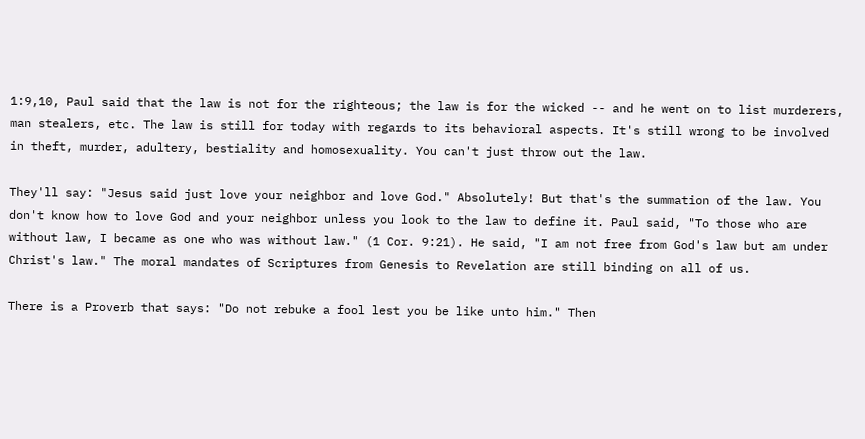1:9,10, Paul said that the law is not for the righteous; the law is for the wicked -- and he went on to list murderers, man stealers, etc. The law is still for today with regards to its behavioral aspects. It's still wrong to be involved in theft, murder, adultery, bestiality and homosexuality. You can't just throw out the law.

They'll say: "Jesus said just love your neighbor and love God." Absolutely! But that's the summation of the law. You don't know how to love God and your neighbor unless you look to the law to define it. Paul said, "To those who are without law, I became as one who was without law." (1 Cor. 9:21). He said, "I am not free from God's law but am under Christ's law." The moral mandates of Scriptures from Genesis to Revelation are still binding on all of us.

There is a Proverb that says: "Do not rebuke a fool lest you be like unto him." Then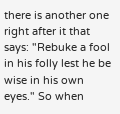there is another one right after it that says: "Rebuke a fool in his folly lest he be wise in his own eyes." So when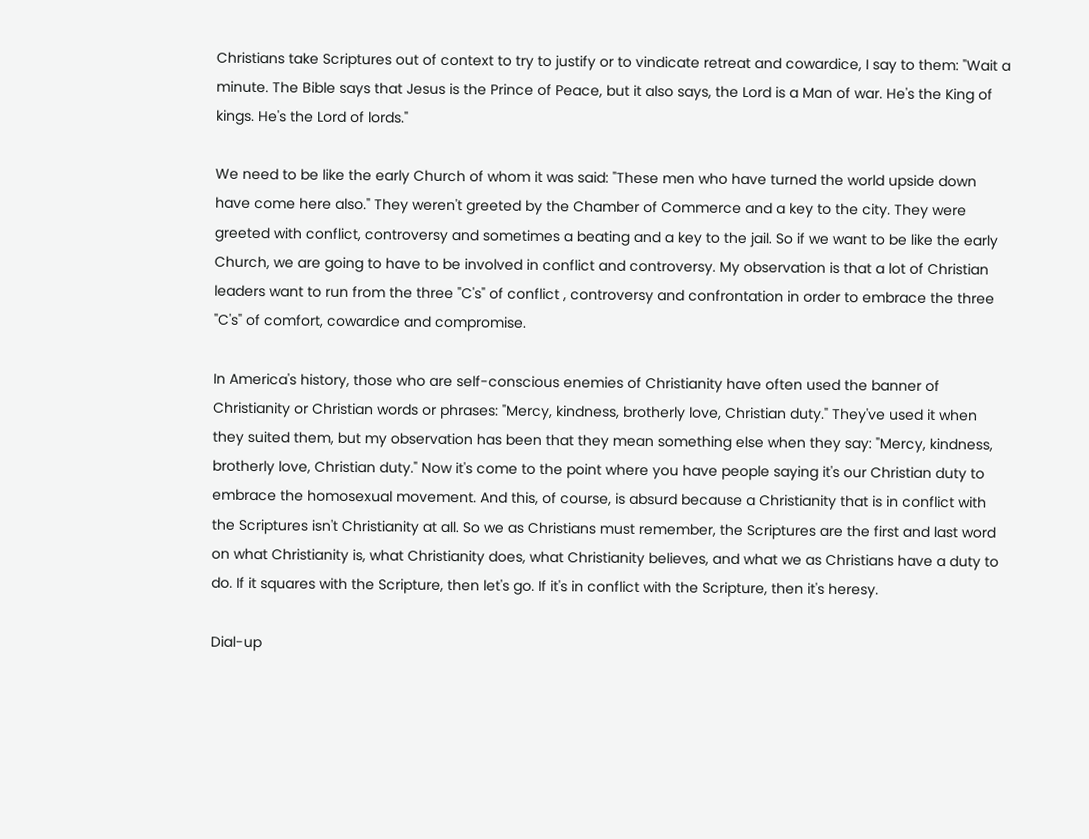Christians take Scriptures out of context to try to justify or to vindicate retreat and cowardice, I say to them: "Wait a minute. The Bible says that Jesus is the Prince of Peace, but it also says, the Lord is a Man of war. He's the King of kings. He's the Lord of lords."

We need to be like the early Church of whom it was said: "These men who have turned the world upside down have come here also." They weren't greeted by the Chamber of Commerce and a key to the city. They were greeted with conflict, controversy and sometimes a beating and a key to the jail. So if we want to be like the early Church, we are going to have to be involved in conflict and controversy. My observation is that a lot of Christian leaders want to run from the three "C's" of conflict , controversy and confrontation in order to embrace the three "C's" of comfort, cowardice and compromise.

In America's history, those who are self-conscious enemies of Christianity have often used the banner of Christianity or Christian words or phrases: "Mercy, kindness, brotherly love, Christian duty." They've used it when they suited them, but my observation has been that they mean something else when they say: "Mercy, kindness, brotherly love, Christian duty." Now it's come to the point where you have people saying it's our Christian duty to embrace the homosexual movement. And this, of course, is absurd because a Christianity that is in conflict with the Scriptures isn't Christianity at all. So we as Christians must remember, the Scriptures are the first and last word on what Christianity is, what Christianity does, what Christianity believes, and what we as Christians have a duty to do. If it squares with the Scripture, then let's go. If it's in conflict with the Scripture, then it's heresy.

Dial-up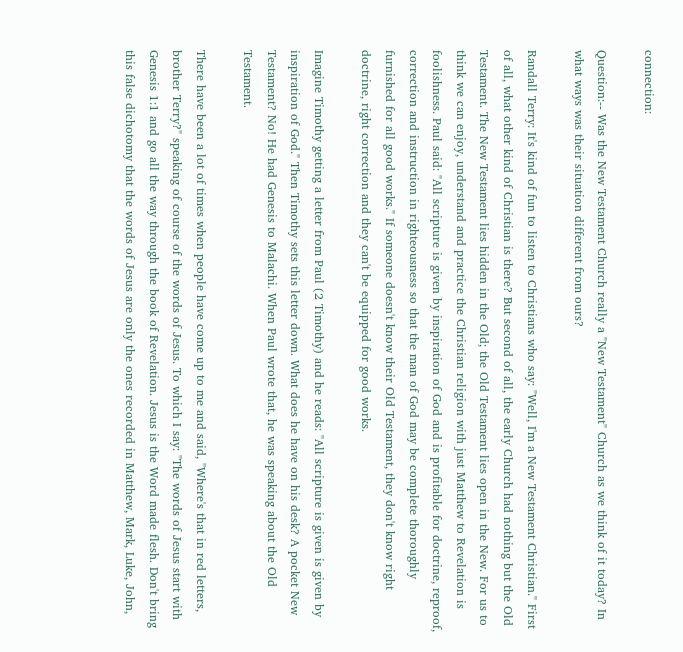connection:

Question:-- Was the New Testament Church really a "New Testament" Church as we think of it today? In what ways was their situation different from ours?

Randall Terry: It's kind of fun to listen to Christians who say: "Well, I'm a New Testament Christian." First of all, what other kind of Christian is there? But second of all, the early Church had nothing but the Old Testament. The New Testament lies hidden in the Old; the Old Testament lies open in the New. For us to think we can enjoy, understand and practice the Christian religion with just Matthew to Revelation is foolishness. Paul said: "All scripture is given by inspiration of God and is profitable for doctrine, reproof, correction and instruction in righteousness so that the man of God may be complete thoroughly furnished for all good works." If someone doesn't know their Old Testament, they don't know right doctrine, right correction and they can't be equipped for good works.

Imagine Timothy getting a letter from Paul (2 Timothy) and he reads: "All scripture is given is given by inspiration of God." Then Timothy sets this letter down. What does he have on his desk? A pocket New Testament? No! He had Genesis to Malachi. When Paul wrote that, he was speaking about the Old Testament.

There have been a lot of times when people have come up to me and said, "Where's that in red letters, brother Terry?" speaking of course of the words of Jesus. To which I say: "The words of Jesus start with Genesis 1:1 and go all the way through the book of Revelation. Jesus is the Word made flesh. Don't bring this false dichotomy that the words of Jesus are only the ones recorded in Matthew, Mark, Luke, John,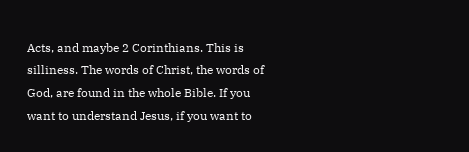Acts, and maybe 2 Corinthians. This is silliness. The words of Christ, the words of God, are found in the whole Bible. If you want to understand Jesus, if you want to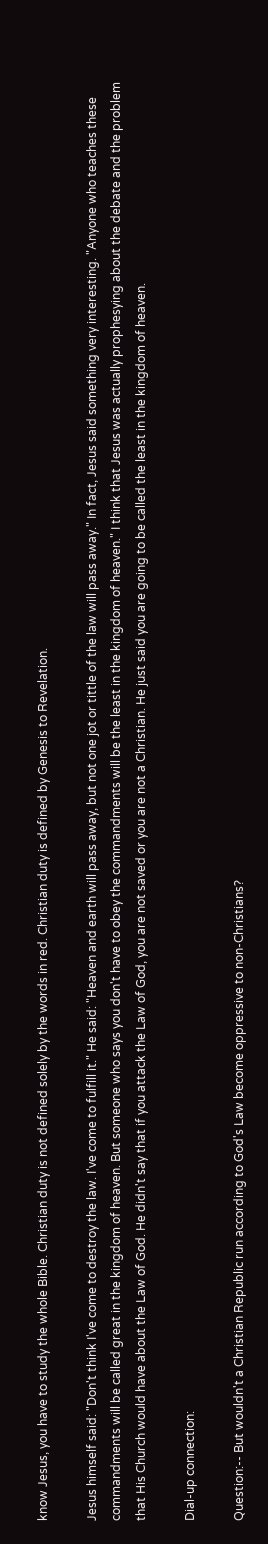know Jesus, you have to study the whole Bible. Christian duty is not defined solely by the words in red. Christian duty is defined by Genesis to Revelation.

Jesus himself said: "Don't think I've come to destroy the law. I've come to fulfill it." He said: "Heaven and earth will pass away, but not one jot or tittle of the law will pass away." In fact, Jesus said something very interesting. "Anyone who teaches these commandments will be called great in the kingdom of heaven. But someone who says you don't have to obey the commandments will be the least in the kingdom of heaven." I think that Jesus was actually prophesying about the debate and the problem that His Church would have about the Law of God. He didn't say that if you attack the Law of God, you are not saved or you are not a Christian. He just said you are going to be called the least in the kingdom of heaven.

Dial-up connection:

Question:-- But wouldn't a Christian Republic run according to God's Law become oppressive to non-Christians?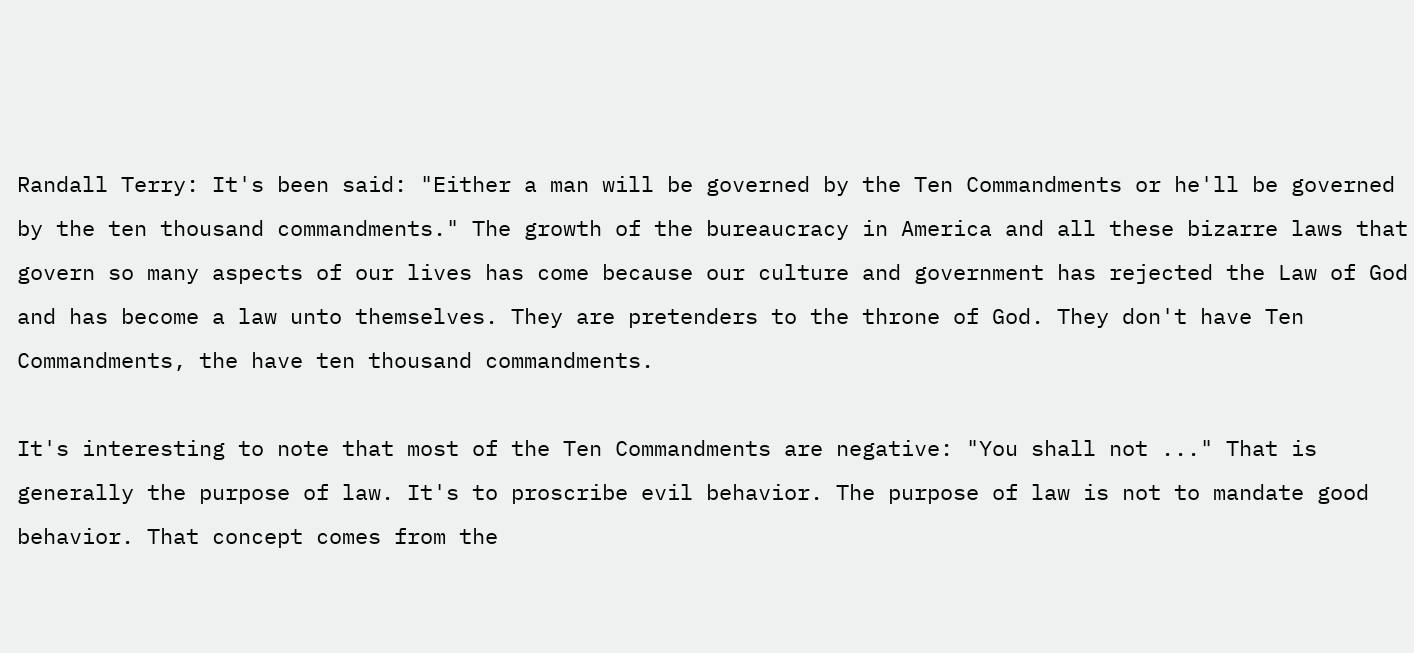Randall Terry: It's been said: "Either a man will be governed by the Ten Commandments or he'll be governed by the ten thousand commandments." The growth of the bureaucracy in America and all these bizarre laws that govern so many aspects of our lives has come because our culture and government has rejected the Law of God and has become a law unto themselves. They are pretenders to the throne of God. They don't have Ten Commandments, the have ten thousand commandments.

It's interesting to note that most of the Ten Commandments are negative: "You shall not ..." That is generally the purpose of law. It's to proscribe evil behavior. The purpose of law is not to mandate good behavior. That concept comes from the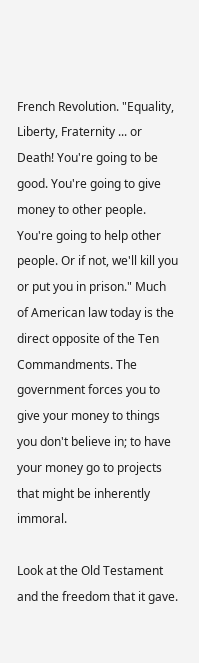French Revolution. "Equality, Liberty, Fraternity ... or Death! You're going to be good. You're going to give money to other people. You're going to help other people. Or if not, we'll kill you or put you in prison." Much of American law today is the direct opposite of the Ten Commandments. The government forces you to give your money to things you don't believe in; to have your money go to projects that might be inherently immoral.

Look at the Old Testament and the freedom that it gave.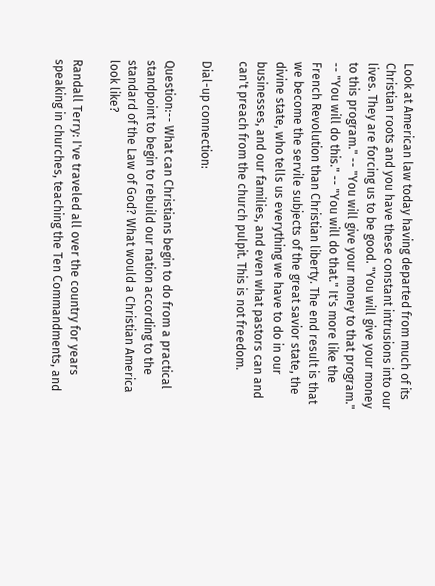Look at American law today having departed from much of its Christian roots and you have these constant intrusions into our lives. They are forcing us to be good. "You will give your money to this program." -- "You will give your money to that program." -- "You will do this." -- "You will do that." It's more like the French Revolution than Christian liberty. The end result is that we become the servile subjects of the great savior state, the divine state, who tells us everything we have to do in our businesses, and our families, and even what pastors can and can't preach from the church pulpit. This is not freedom.

Dial-up connection:

Question:-- What can Christians begin to do from a practical standpoint to begin to rebuild our nation according to the standard of the Law of God? What would a Christian America look like?

Randall Terry: I've traveled all over the country for years speaking in churches, teaching the Ten Commandments, and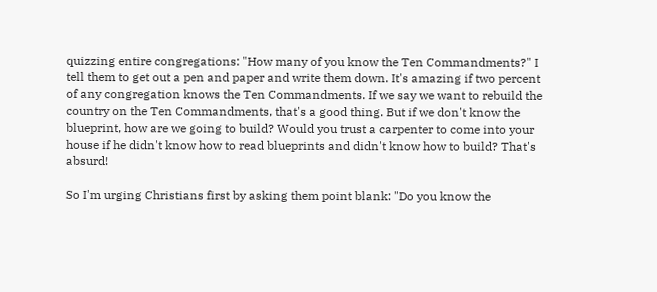quizzing entire congregations: "How many of you know the Ten Commandments?" I tell them to get out a pen and paper and write them down. It's amazing if two percent of any congregation knows the Ten Commandments. If we say we want to rebuild the country on the Ten Commandments, that's a good thing. But if we don't know the blueprint, how are we going to build? Would you trust a carpenter to come into your house if he didn't know how to read blueprints and didn't know how to build? That's absurd!

So I'm urging Christians first by asking them point blank: "Do you know the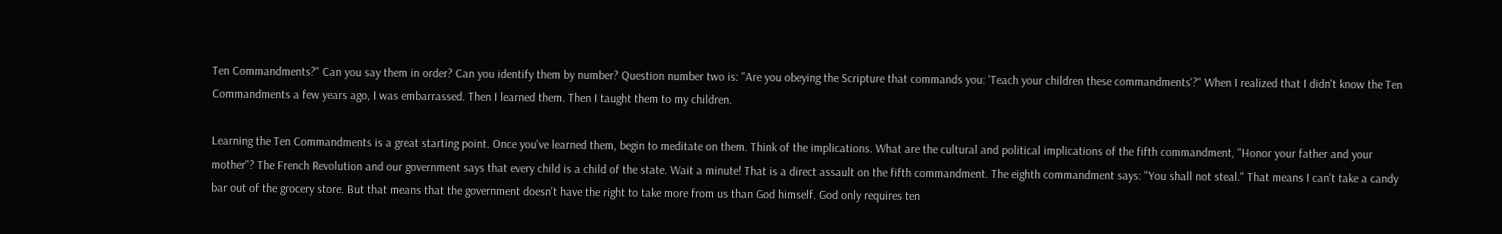Ten Commandments?" Can you say them in order? Can you identify them by number? Question number two is: "Are you obeying the Scripture that commands you: 'Teach your children these commandments'?" When I realized that I didn't know the Ten Commandments a few years ago, I was embarrassed. Then I learned them. Then I taught them to my children.

Learning the Ten Commandments is a great starting point. Once you've learned them, begin to meditate on them. Think of the implications. What are the cultural and political implications of the fifth commandment, "Honor your father and your mother"? The French Revolution and our government says that every child is a child of the state. Wait a minute! That is a direct assault on the fifth commandment. The eighth commandment says: "You shall not steal." That means I can't take a candy bar out of the grocery store. But that means that the government doesn't have the right to take more from us than God himself. God only requires ten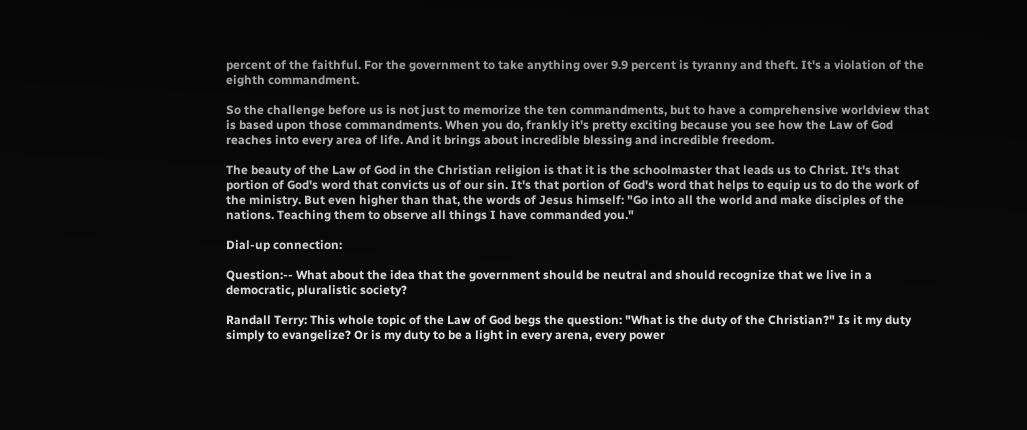percent of the faithful. For the government to take anything over 9.9 percent is tyranny and theft. It's a violation of the eighth commandment.

So the challenge before us is not just to memorize the ten commandments, but to have a comprehensive worldview that is based upon those commandments. When you do, frankly it's pretty exciting because you see how the Law of God reaches into every area of life. And it brings about incredible blessing and incredible freedom.

The beauty of the Law of God in the Christian religion is that it is the schoolmaster that leads us to Christ. It's that portion of God's word that convicts us of our sin. It's that portion of God's word that helps to equip us to do the work of the ministry. But even higher than that, the words of Jesus himself: "Go into all the world and make disciples of the nations. Teaching them to observe all things I have commanded you."

Dial-up connection:

Question:-- What about the idea that the government should be neutral and should recognize that we live in a democratic, pluralistic society?

Randall Terry: This whole topic of the Law of God begs the question: "What is the duty of the Christian?" Is it my duty simply to evangelize? Or is my duty to be a light in every arena, every power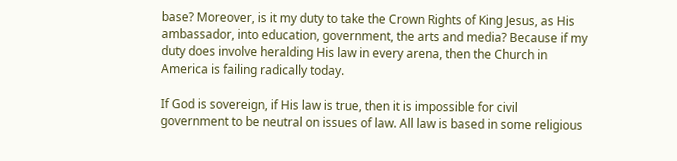base? Moreover, is it my duty to take the Crown Rights of King Jesus, as His ambassador, into education, government, the arts and media? Because if my duty does involve heralding His law in every arena, then the Church in America is failing radically today.

If God is sovereign, if His law is true, then it is impossible for civil government to be neutral on issues of law. All law is based in some religious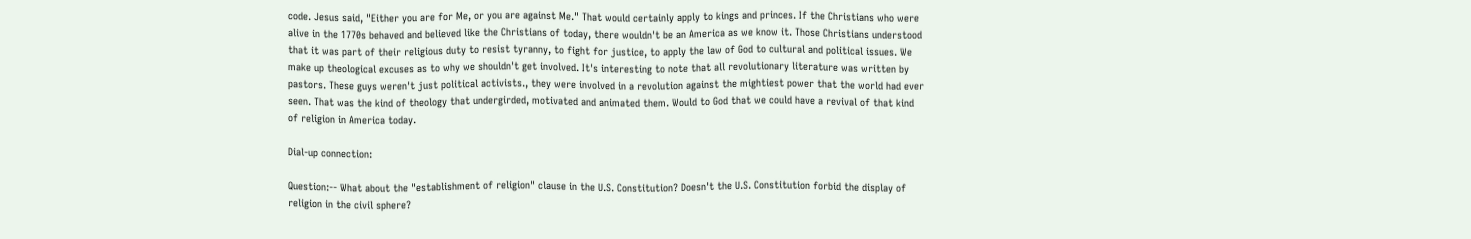code. Jesus said, "Either you are for Me, or you are against Me." That would certainly apply to kings and princes. If the Christians who were alive in the 1770s behaved and believed like the Christians of today, there wouldn't be an America as we know it. Those Christians understood that it was part of their religious duty to resist tyranny, to fight for justice, to apply the law of God to cultural and political issues. We make up theological excuses as to why we shouldn't get involved. It's interesting to note that all revolutionary literature was written by pastors. These guys weren't just political activists., they were involved in a revolution against the mightiest power that the world had ever seen. That was the kind of theology that undergirded, motivated and animated them. Would to God that we could have a revival of that kind of religion in America today.

Dial-up connection:

Question:-- What about the "establishment of religion" clause in the U.S. Constitution? Doesn't the U.S. Constitution forbid the display of religion in the civil sphere?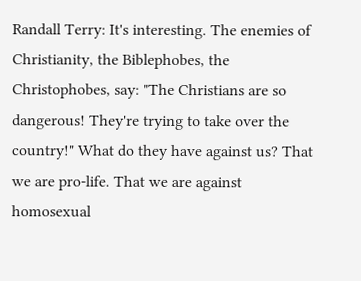Randall Terry: It's interesting. The enemies of Christianity, the Biblephobes, the Christophobes, say: "The Christians are so dangerous! They're trying to take over the country!" What do they have against us? That we are pro-life. That we are against homosexual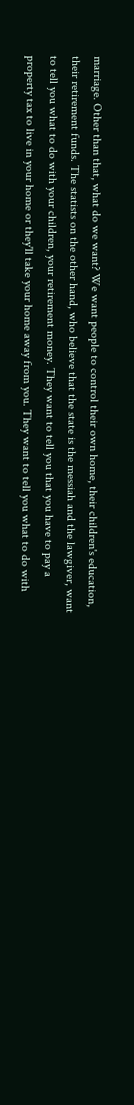marriage. Other than that, what do we want? We want people to control their own home, their children's education, their retirement funds. The statists on the other hand, who believe that the state is the messiah and the lawgiver, want to tell you what to do with your children, your retirement money. They want to tell you that you have to pay a property tax to live in your home or they'll take your home away from you. They want to tell you what to do with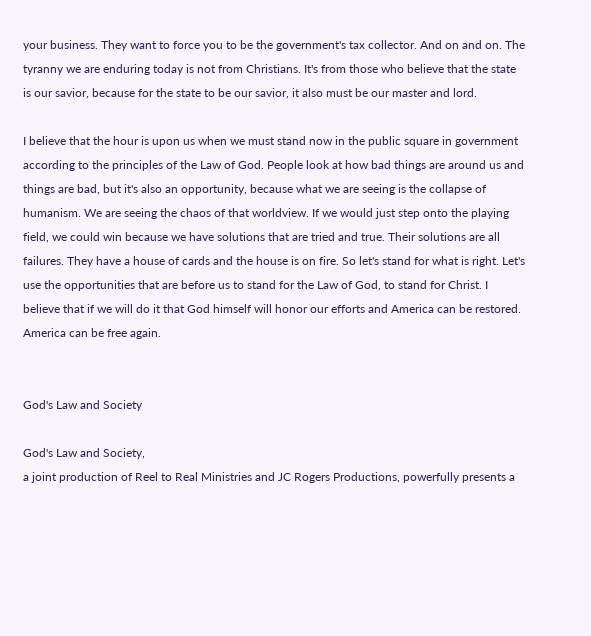your business. They want to force you to be the government's tax collector. And on and on. The tyranny we are enduring today is not from Christians. It's from those who believe that the state is our savior, because for the state to be our savior, it also must be our master and lord.

I believe that the hour is upon us when we must stand now in the public square in government according to the principles of the Law of God. People look at how bad things are around us and things are bad, but it's also an opportunity, because what we are seeing is the collapse of humanism. We are seeing the chaos of that worldview. If we would just step onto the playing field, we could win because we have solutions that are tried and true. Their solutions are all failures. They have a house of cards and the house is on fire. So let's stand for what is right. Let's use the opportunities that are before us to stand for the Law of God, to stand for Christ. I believe that if we will do it that God himself will honor our efforts and America can be restored. America can be free again.


God's Law and Society

God's Law and Society,
a joint production of Reel to Real Ministries and JC Rogers Productions, powerfully presents a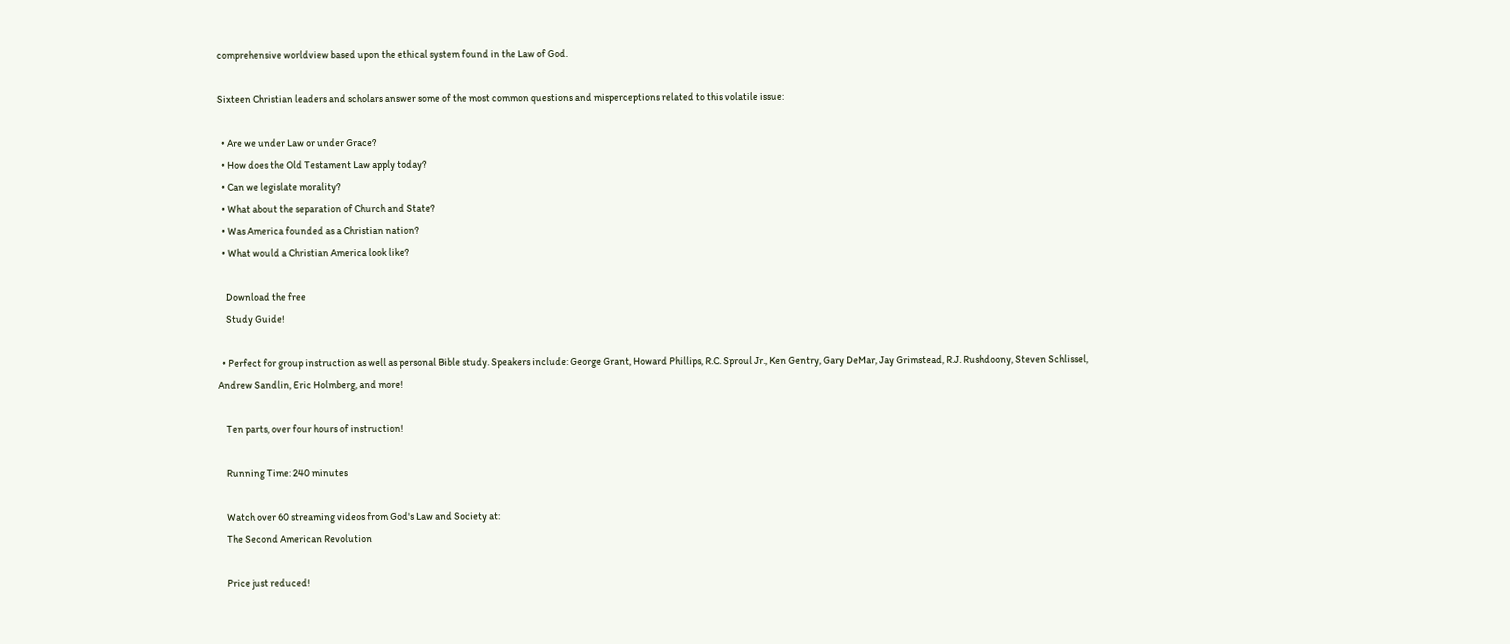comprehensive worldview based upon the ethical system found in the Law of God.

Sixteen Christian leaders and scholars answer some of the most common questions and misperceptions related to this volatile issue:

  • Are we under Law or under Grace?
  • How does the Old Testament Law apply today?
  • Can we legislate morality?
  • What about the separation of Church and State?
  • Was America founded as a Christian nation?
  • What would a Christian America look like?

    Download the free
    Study Guide!

  • Perfect for group instruction as well as personal Bible study. Speakers include: George Grant, Howard Phillips, R.C. Sproul Jr., Ken Gentry, Gary DeMar, Jay Grimstead, R.J. Rushdoony, Steven Schlissel, Andrew Sandlin, Eric Holmberg, and more!

    Ten parts, over four hours of instruction!

    Running Time: 240 minutes

    Watch over 60 streaming videos from God's Law and Society at:
    The Second American Revolution

    Price just reduced!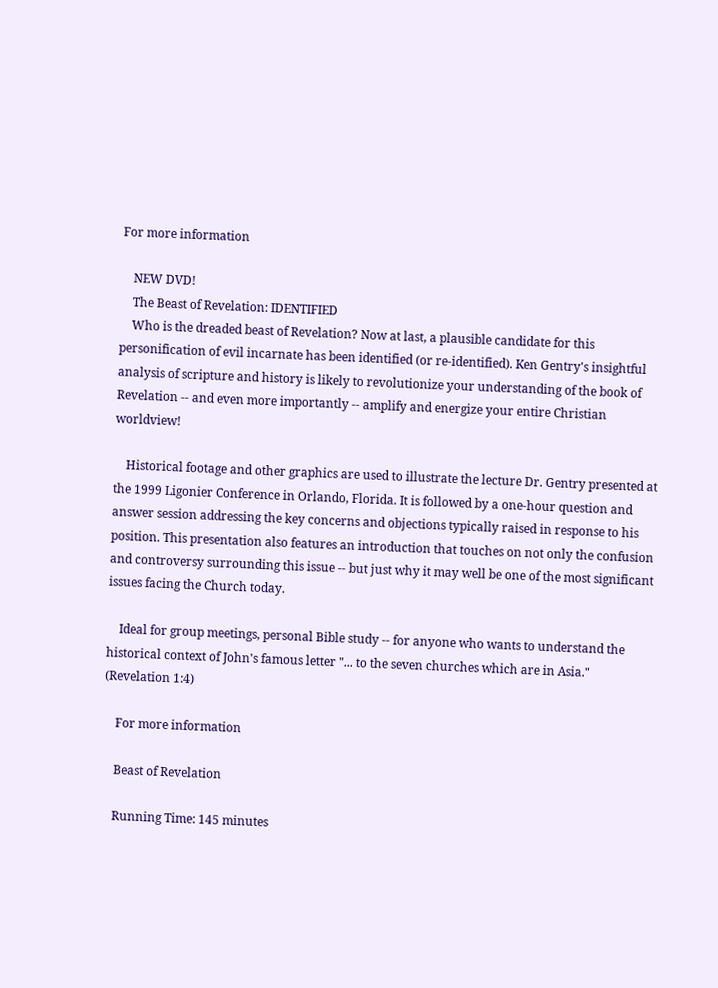For more information

    NEW DVD!
    The Beast of Revelation: IDENTIFIED
    Who is the dreaded beast of Revelation? Now at last, a plausible candidate for this personification of evil incarnate has been identified (or re-identified). Ken Gentry's insightful analysis of scripture and history is likely to revolutionize your understanding of the book of Revelation -- and even more importantly -- amplify and energize your entire Christian worldview!

    Historical footage and other graphics are used to illustrate the lecture Dr. Gentry presented at the 1999 Ligonier Conference in Orlando, Florida. It is followed by a one-hour question and answer session addressing the key concerns and objections typically raised in response to his position. This presentation also features an introduction that touches on not only the confusion and controversy surrounding this issue -- but just why it may well be one of the most significant issues facing the Church today.

    Ideal for group meetings, personal Bible study -- for anyone who wants to understand the historical context of John's famous letter "... to the seven churches which are in Asia." (Revelation 1:4)

    For more information

    Beast of Revelation

    Running Time: 145 minutes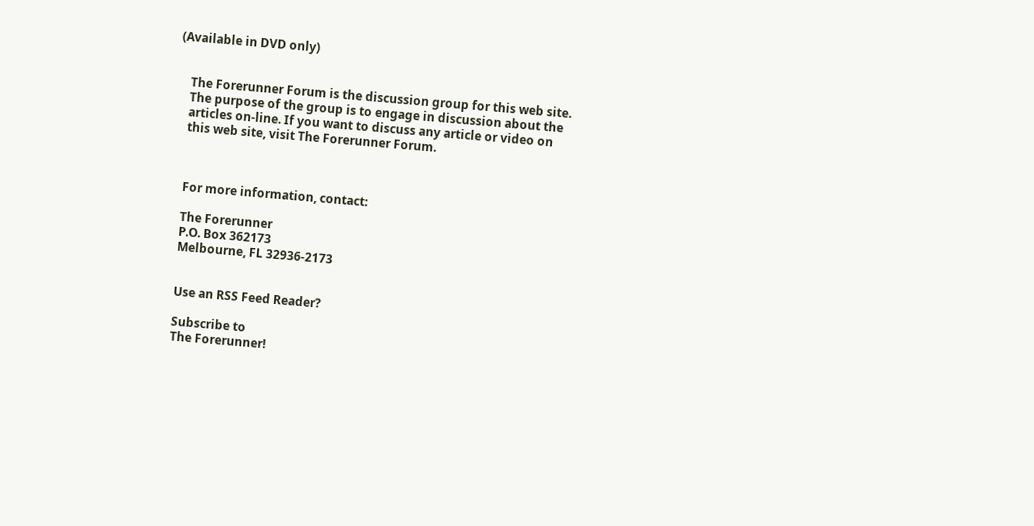(Available in DVD only)


    The Forerunner Forum is the discussion group for this web site.
    The purpose of the group is to engage in discussion about the
    articles on-line. If you want to discuss any article or video on
    this web site, visit The Forerunner Forum.



    For more information, contact:

    The Forerunner
    P.O. Box 362173
    Melbourne, FL 32936-2173


    Use an RSS Feed Reader?

    Subscribe to
    The Forerunner!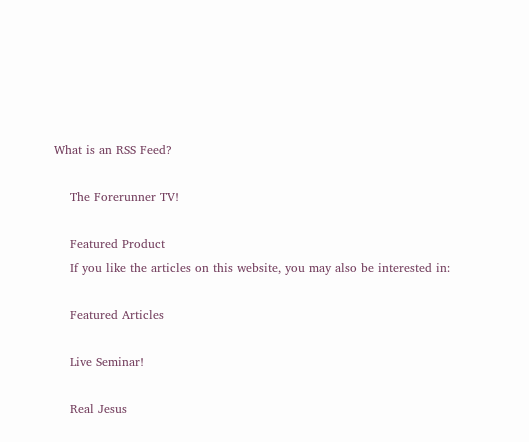What is an RSS Feed?

    The Forerunner TV!

    Featured Product
    If you like the articles on this website, you may also be interested in:

    Featured Articles

    Live Seminar!

    Real Jesus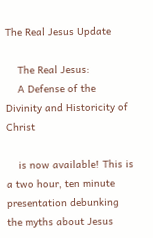The Real Jesus Update

    The Real Jesus:
    A Defense of the Divinity and Historicity of Christ

    is now available! This is a two hour, ten minute presentation debunking the myths about Jesus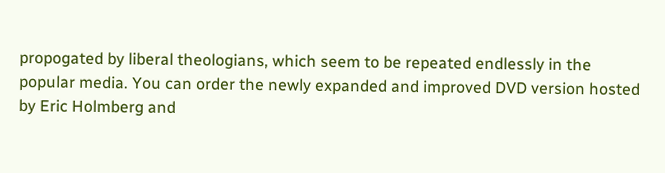propogated by liberal theologians, which seem to be repeated endlessly in the popular media. You can order the newly expanded and improved DVD version hosted by Eric Holmberg and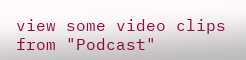view some video clips from "Podcast"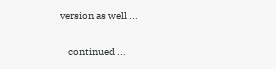version as well ...

    continued ...